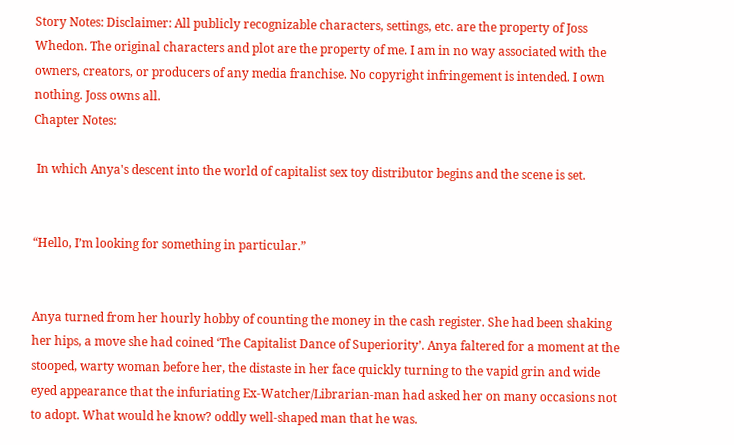Story Notes: Disclaimer: All publicly recognizable characters, settings, etc. are the property of Joss Whedon. The original characters and plot are the property of me. I am in no way associated with the owners, creators, or producers of any media franchise. No copyright infringement is intended. I own nothing. Joss owns all.
Chapter Notes:

 In which Anya's descent into the world of capitalist sex toy distributor begins and the scene is set.


“Hello, I’m looking for something in particular.”


Anya turned from her hourly hobby of counting the money in the cash register. She had been shaking her hips, a move she had coined ‘The Capitalist Dance of Superiority’. Anya faltered for a moment at the stooped, warty woman before her, the distaste in her face quickly turning to the vapid grin and wide eyed appearance that the infuriating Ex-Watcher/Librarian-man had asked her on many occasions not to adopt. What would he know? oddly well-shaped man that he was.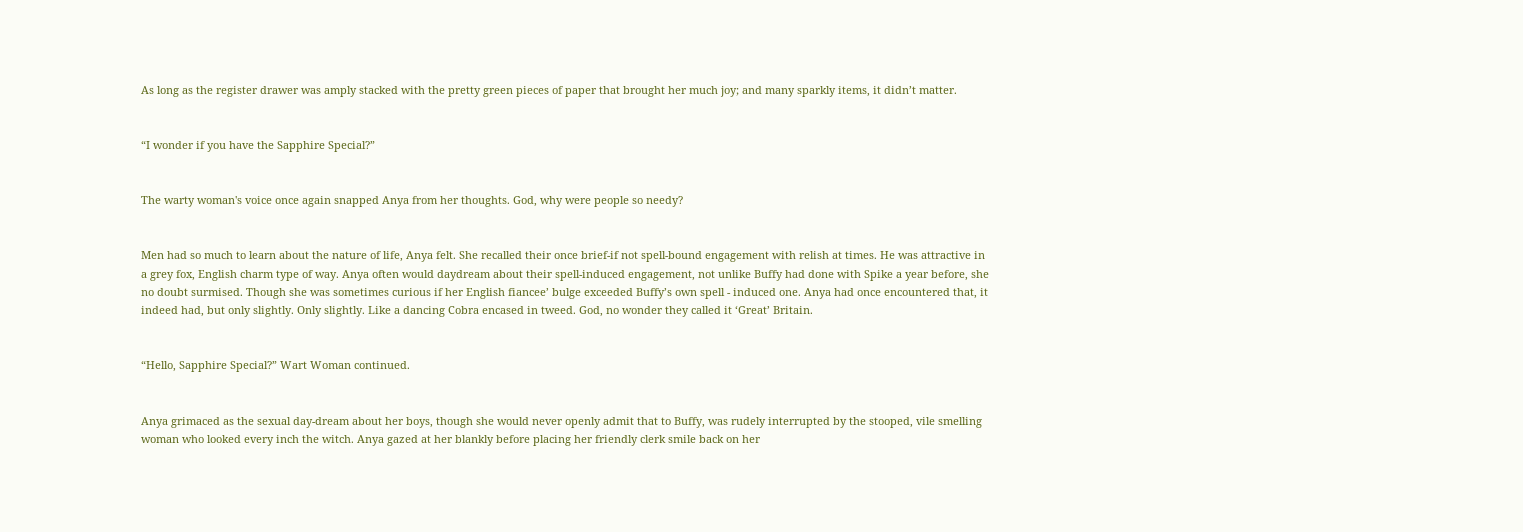As long as the register drawer was amply stacked with the pretty green pieces of paper that brought her much joy; and many sparkly items, it didn’t matter.


“I wonder if you have the Sapphire Special?”


The warty woman's voice once again snapped Anya from her thoughts. God, why were people so needy?


Men had so much to learn about the nature of life, Anya felt. She recalled their once brief-if not spell-bound engagement with relish at times. He was attractive in a grey fox, English charm type of way. Anya often would daydream about their spell-induced engagement, not unlike Buffy had done with Spike a year before, she no doubt surmised. Though she was sometimes curious if her English fiancee’ bulge exceeded Buffy’s own spell - induced one. Anya had once encountered that, it indeed had, but only slightly. Only slightly. Like a dancing Cobra encased in tweed. God, no wonder they called it ‘Great’ Britain.


“Hello, Sapphire Special?” Wart Woman continued.


Anya grimaced as the sexual day-dream about her boys, though she would never openly admit that to Buffy, was rudely interrupted by the stooped, vile smelling woman who looked every inch the witch. Anya gazed at her blankly before placing her friendly clerk smile back on her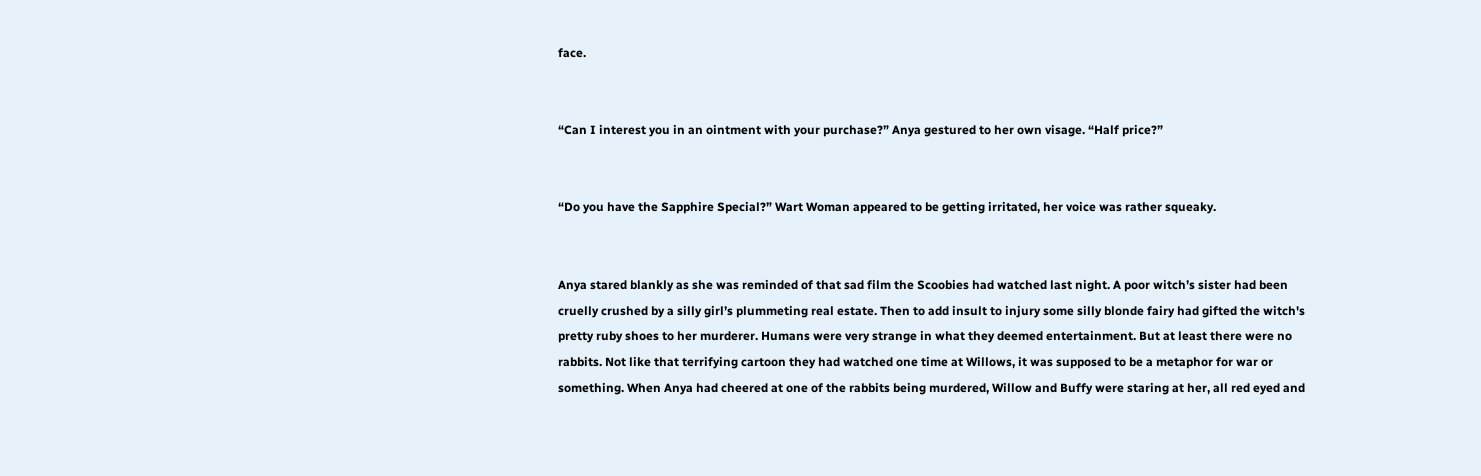face.


“Can I interest you in an ointment with your purchase?” Anya gestured to her own visage. “Half price?”


“Do you have the Sapphire Special?” Wart Woman appeared to be getting irritated, her voice was rather squeaky.


Anya stared blankly as she was reminded of that sad film the Scoobies had watched last night. A poor witch’s sister had been cruelly crushed by a silly girl’s plummeting real estate. Then to add insult to injury some silly blonde fairy had gifted the witch's pretty ruby shoes to her murderer. Humans were very strange in what they deemed entertainment. But at least there were no rabbits. Not like that terrifying cartoon they had watched one time at Willows, it was supposed to be a metaphor for war or something. When Anya had cheered at one of the rabbits being murdered, Willow and Buffy were staring at her, all red eyed and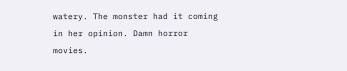watery. The monster had it coming in her opinion. Damn horror movies.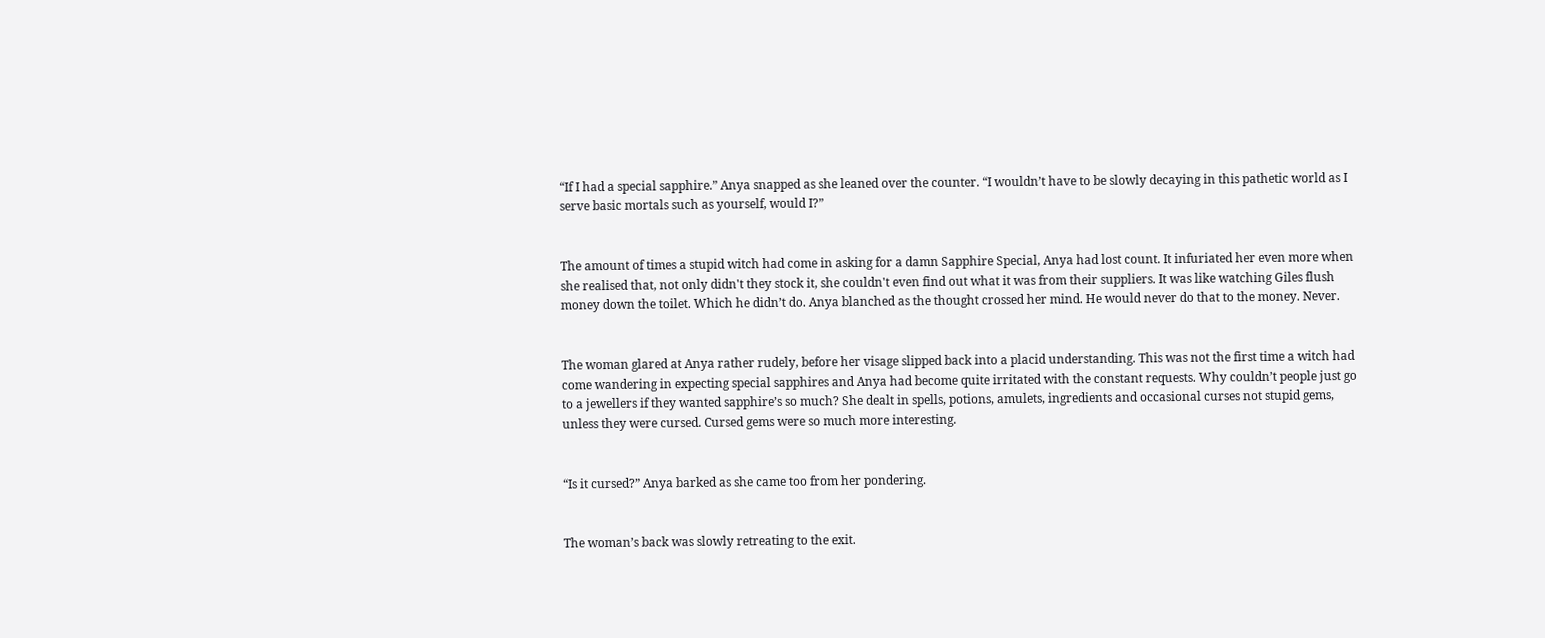“If I had a special sapphire.” Anya snapped as she leaned over the counter. “I wouldn’t have to be slowly decaying in this pathetic world as I serve basic mortals such as yourself, would I?”


The amount of times a stupid witch had come in asking for a damn Sapphire Special, Anya had lost count. It infuriated her even more when she realised that, not only didn't they stock it, she couldn't even find out what it was from their suppliers. It was like watching Giles flush money down the toilet. Which he didn’t do. Anya blanched as the thought crossed her mind. He would never do that to the money. Never.


The woman glared at Anya rather rudely, before her visage slipped back into a placid understanding. This was not the first time a witch had come wandering in expecting special sapphires and Anya had become quite irritated with the constant requests. Why couldn’t people just go to a jewellers if they wanted sapphire’s so much? She dealt in spells, potions, amulets, ingredients and occasional curses not stupid gems, unless they were cursed. Cursed gems were so much more interesting.


“Is it cursed?” Anya barked as she came too from her pondering.


The woman’s back was slowly retreating to the exit.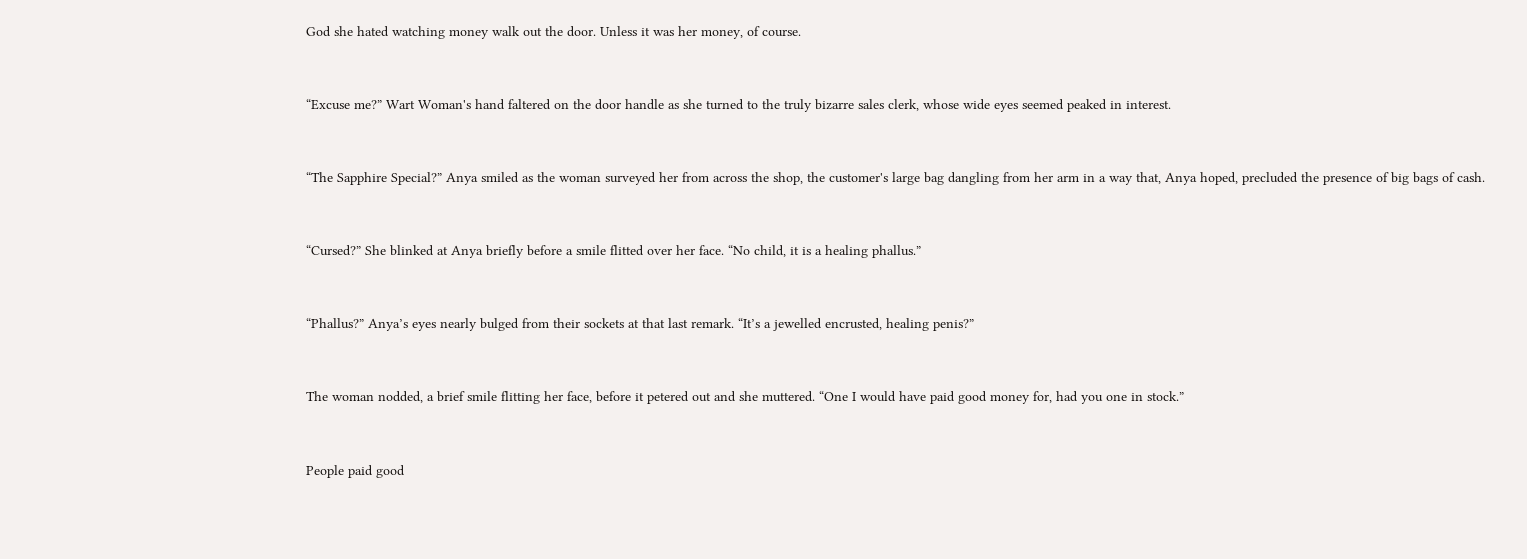God she hated watching money walk out the door. Unless it was her money, of course.


“Excuse me?” Wart Woman's hand faltered on the door handle as she turned to the truly bizarre sales clerk, whose wide eyes seemed peaked in interest.


“The Sapphire Special?” Anya smiled as the woman surveyed her from across the shop, the customer's large bag dangling from her arm in a way that, Anya hoped, precluded the presence of big bags of cash.


“Cursed?” She blinked at Anya briefly before a smile flitted over her face. “No child, it is a healing phallus.”


“Phallus?” Anya’s eyes nearly bulged from their sockets at that last remark. “It’s a jewelled encrusted, healing penis?”


The woman nodded, a brief smile flitting her face, before it petered out and she muttered. “One I would have paid good money for, had you one in stock.”


People paid good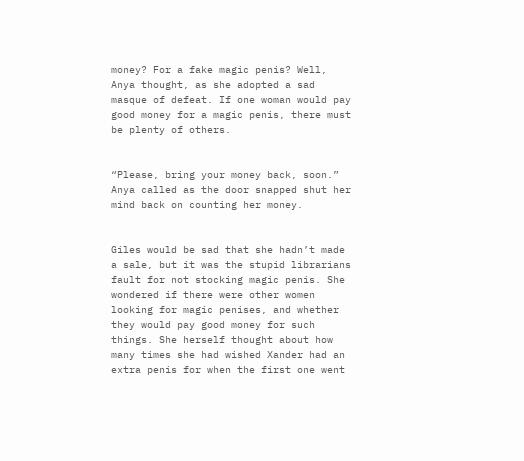money? For a fake magic penis? Well, Anya thought, as she adopted a sad masque of defeat. If one woman would pay good money for a magic penis, there must be plenty of others.


“Please, bring your money back, soon.” Anya called as the door snapped shut her mind back on counting her money.


Giles would be sad that she hadn’t made a sale, but it was the stupid librarians fault for not stocking magic penis. She wondered if there were other women looking for magic penises, and whether they would pay good money for such things. She herself thought about how many times she had wished Xander had an extra penis for when the first one went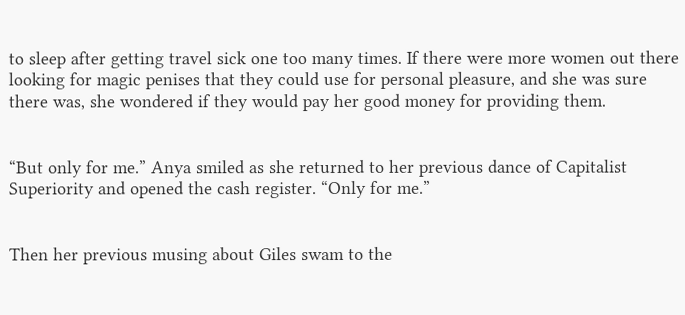to sleep after getting travel sick one too many times. If there were more women out there looking for magic penises that they could use for personal pleasure, and she was sure there was, she wondered if they would pay her good money for providing them.


“But only for me.” Anya smiled as she returned to her previous dance of Capitalist Superiority and opened the cash register. “Only for me.”


Then her previous musing about Giles swam to the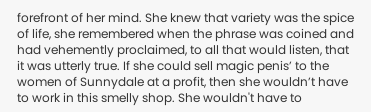forefront of her mind. She knew that variety was the spice of life, she remembered when the phrase was coined and had vehemently proclaimed, to all that would listen, that it was utterly true. If she could sell magic penis’ to the women of Sunnydale at a profit, then she wouldn’t have to work in this smelly shop. She wouldn't have to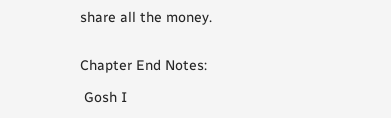share all the money.


Chapter End Notes:

 Gosh I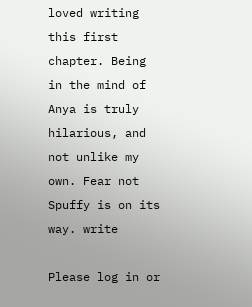loved writing this first chapter. Being in the mind of Anya is truly hilarious, and not unlike my own. Fear not Spuffy is on its way. write

Please log in or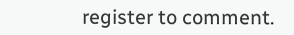register to comment.